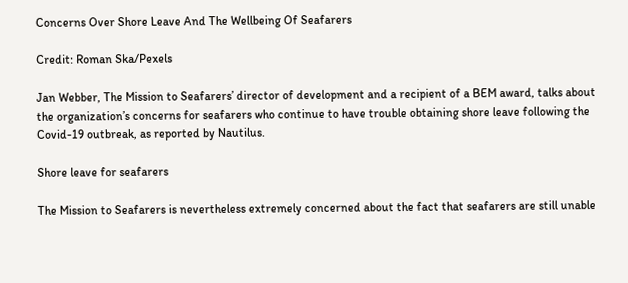Concerns Over Shore Leave And The Wellbeing Of Seafarers

Credit: Roman Ska/Pexels

Jan Webber, The Mission to Seafarers’ director of development and a recipient of a BEM award, talks about the organization’s concerns for seafarers who continue to have trouble obtaining shore leave following the Covid-19 outbreak, as reported by Nautilus.

Shore leave for seafarers

The Mission to Seafarers is nevertheless extremely concerned about the fact that seafarers are still unable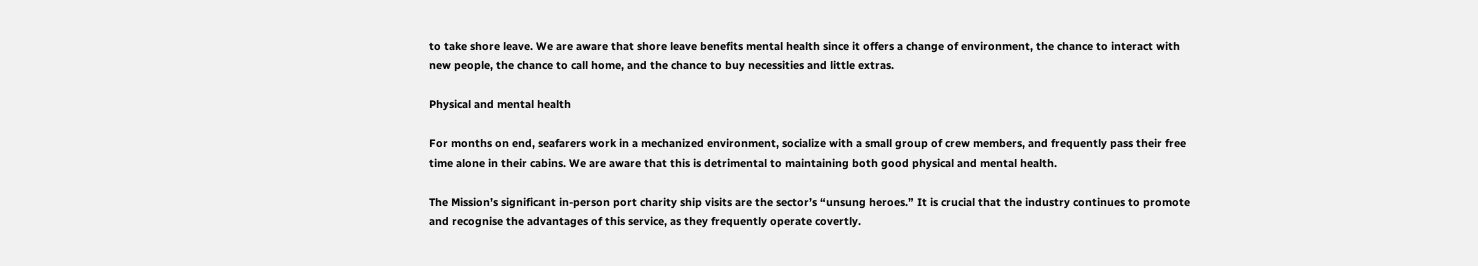to take shore leave. We are aware that shore leave benefits mental health since it offers a change of environment, the chance to interact with new people, the chance to call home, and the chance to buy necessities and little extras.

Physical and mental health

For months on end, seafarers work in a mechanized environment, socialize with a small group of crew members, and frequently pass their free time alone in their cabins. We are aware that this is detrimental to maintaining both good physical and mental health.

The Mission’s significant in-person port charity ship visits are the sector’s “unsung heroes.” It is crucial that the industry continues to promote and recognise the advantages of this service, as they frequently operate covertly.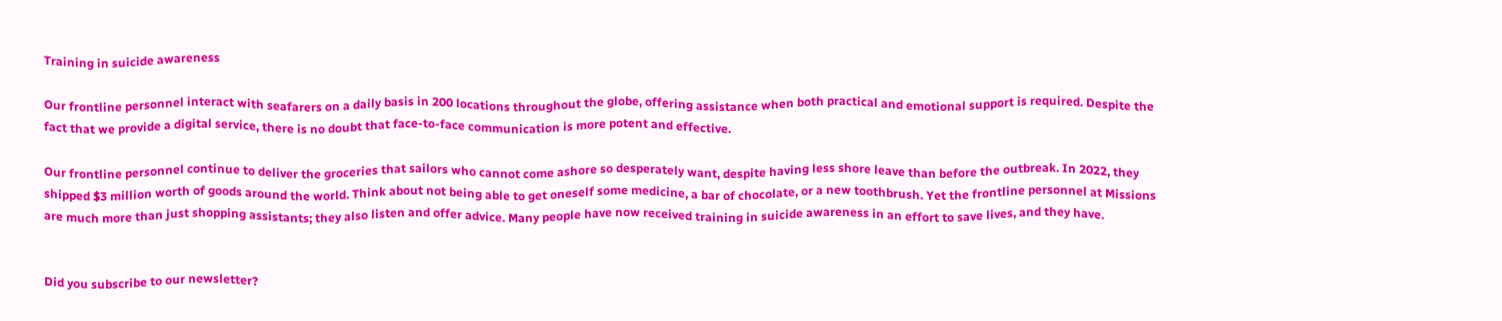Training in suicide awareness

Our frontline personnel interact with seafarers on a daily basis in 200 locations throughout the globe, offering assistance when both practical and emotional support is required. Despite the fact that we provide a digital service, there is no doubt that face-to-face communication is more potent and effective.

Our frontline personnel continue to deliver the groceries that sailors who cannot come ashore so desperately want, despite having less shore leave than before the outbreak. In 2022, they shipped $3 million worth of goods around the world. Think about not being able to get oneself some medicine, a bar of chocolate, or a new toothbrush. Yet the frontline personnel at Missions are much more than just shopping assistants; they also listen and offer advice. Many people have now received training in suicide awareness in an effort to save lives, and they have.


Did you subscribe to our newsletter?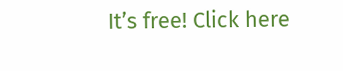It’s free! Click here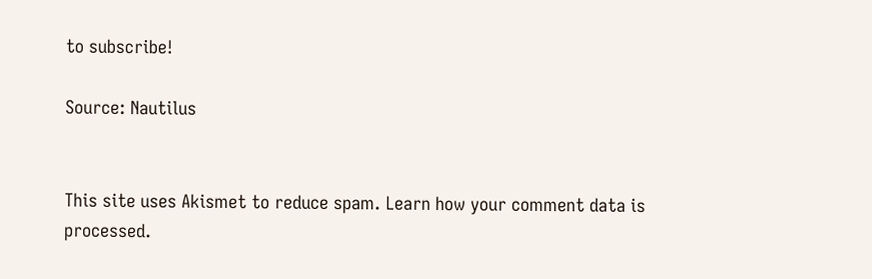to subscribe!

Source: Nautilus


This site uses Akismet to reduce spam. Learn how your comment data is processed.